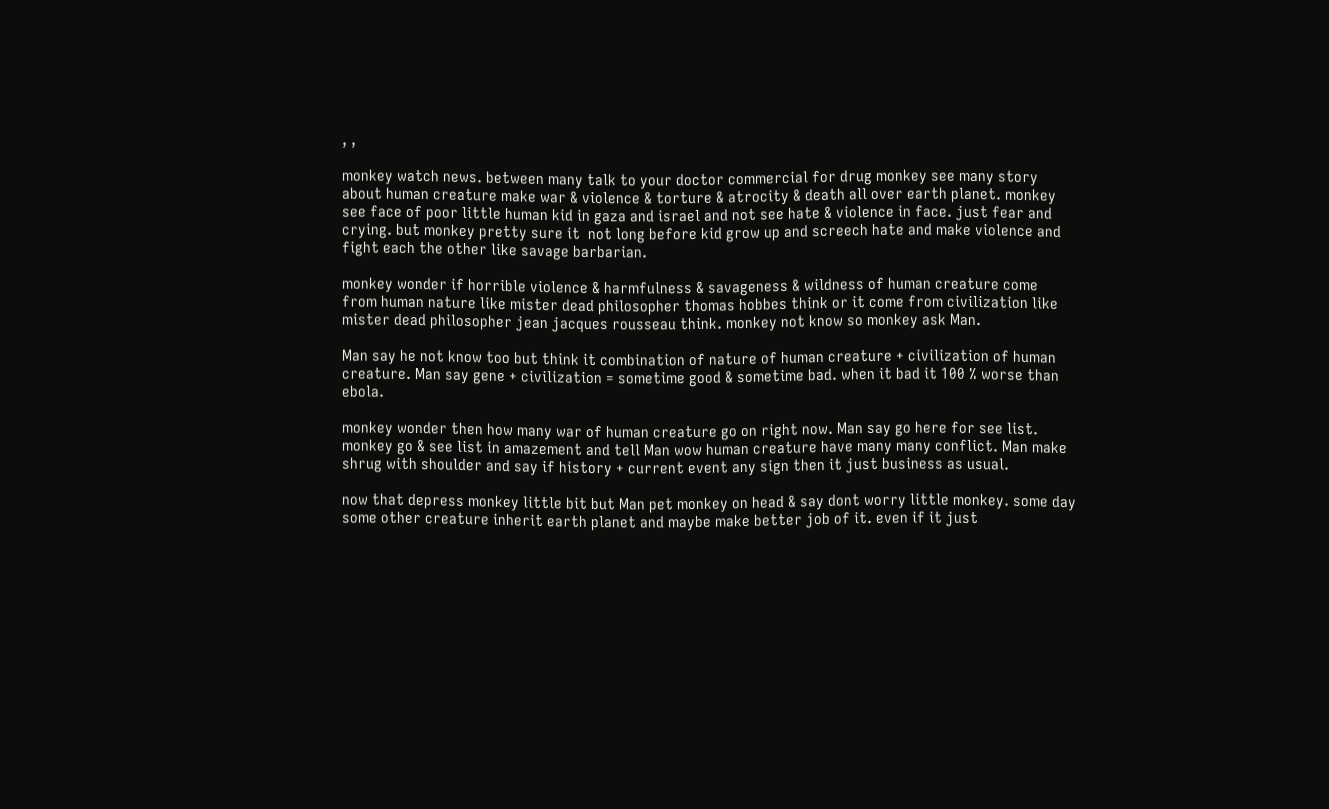, ,

monkey watch news. between many talk to your doctor commercial for drug monkey see many story about human creature make war & violence & torture & atrocity & death all over earth planet. monkey see face of poor little human kid in gaza and israel and not see hate & violence in face. just fear and crying. but monkey pretty sure it  not long before kid grow up and screech hate and make violence and fight each the other like savage barbarian.

monkey wonder if horrible violence & harmfulness & savageness & wildness of human creature come from human nature like mister dead philosopher thomas hobbes think or it come from civilization like mister dead philosopher jean jacques rousseau think. monkey not know so monkey ask Man.

Man say he not know too but think it combination of nature of human creature + civilization of human creature. Man say gene + civilization = sometime good & sometime bad. when it bad it 100 % worse than ebola.

monkey wonder then how many war of human creature go on right now. Man say go here for see list. monkey go & see list in amazement and tell Man wow human creature have many many conflict. Man make shrug with shoulder and say if history + current event any sign then it just business as usual.

now that depress monkey little bit but Man pet monkey on head & say dont worry little monkey. some day some other creature inherit earth planet and maybe make better job of it. even if it just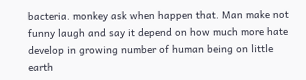bacteria. monkey ask when happen that. Man make not funny laugh and say it depend on how much more hate develop in growing number of human being on little earth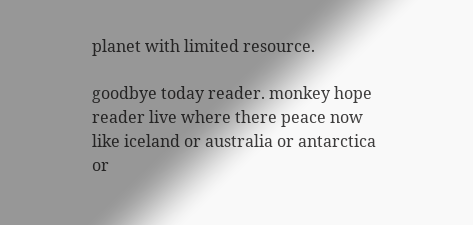planet with limited resource.

goodbye today reader. monkey hope reader live where there peace now like iceland or australia or antarctica or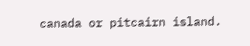canada or pitcairn island.